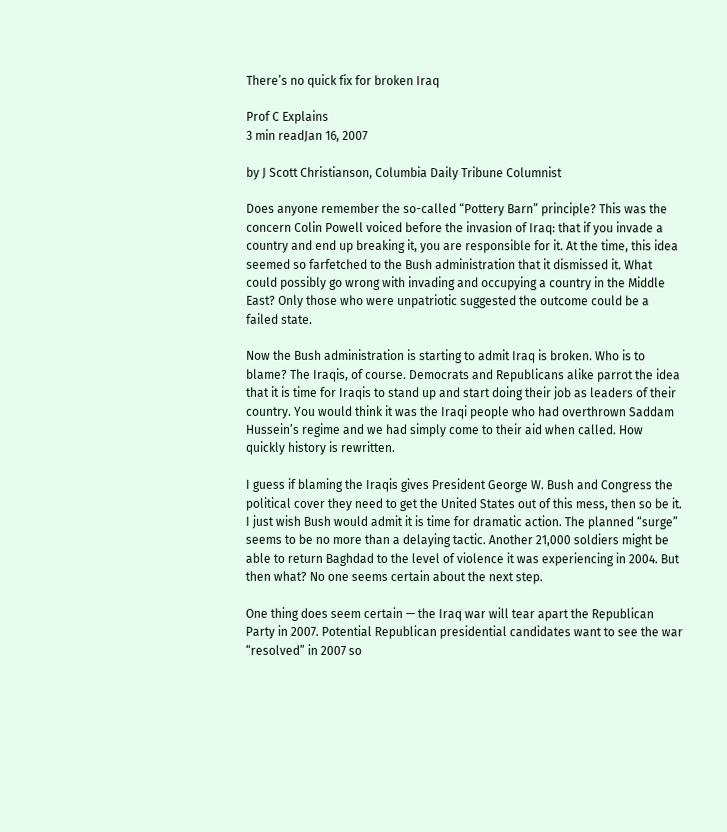There’s no quick fix for broken Iraq

Prof C Explains
3 min readJan 16, 2007

by J Scott Christianson, Columbia Daily Tribune Columnist

Does anyone remember the so-called “Pottery Barn” principle? This was the concern Colin Powell voiced before the invasion of Iraq: that if you invade a country and end up breaking it, you are responsible for it. At the time, this idea seemed so farfetched to the Bush administration that it dismissed it. What could possibly go wrong with invading and occupying a country in the Middle East? Only those who were unpatriotic suggested the outcome could be a failed state.

Now the Bush administration is starting to admit Iraq is broken. Who is to blame? The Iraqis, of course. Democrats and Republicans alike parrot the idea that it is time for Iraqis to stand up and start doing their job as leaders of their country. You would think it was the Iraqi people who had overthrown Saddam Hussein’s regime and we had simply come to their aid when called. How quickly history is rewritten.

I guess if blaming the Iraqis gives President George W. Bush and Congress the political cover they need to get the United States out of this mess, then so be it. I just wish Bush would admit it is time for dramatic action. The planned “surge” seems to be no more than a delaying tactic. Another 21,000 soldiers might be able to return Baghdad to the level of violence it was experiencing in 2004. But then what? No one seems certain about the next step.

One thing does seem certain — the Iraq war will tear apart the Republican Party in 2007. Potential Republican presidential candidates want to see the war “resolved” in 2007 so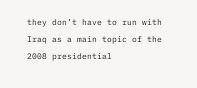they don’t have to run with Iraq as a main topic of the 2008 presidential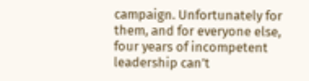campaign. Unfortunately for them, and for everyone else, four years of incompetent leadership can’t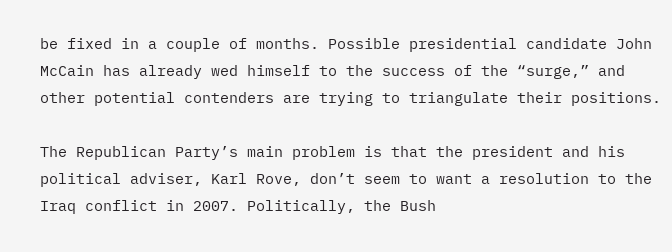be fixed in a couple of months. Possible presidential candidate John McCain has already wed himself to the success of the “surge,” and other potential contenders are trying to triangulate their positions.

The Republican Party’s main problem is that the president and his political adviser, Karl Rove, don’t seem to want a resolution to the Iraq conflict in 2007. Politically, the Bush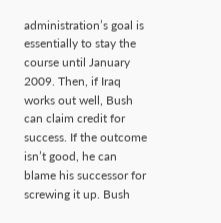administration’s goal is essentially to stay the course until January 2009. Then, if Iraq works out well, Bush can claim credit for success. If the outcome isn’t good, he can blame his successor for screwing it up. Bush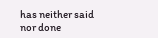has neither said nor done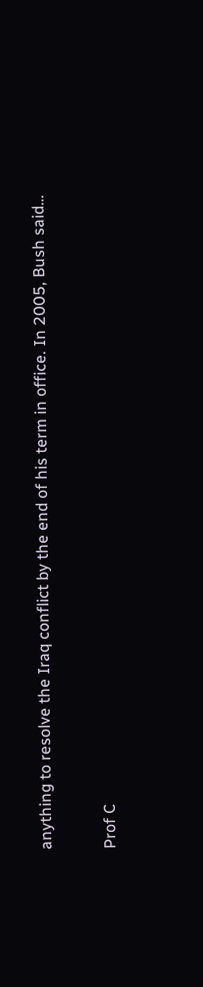anything to resolve the Iraq conflict by the end of his term in office. In 2005, Bush said…

Prof C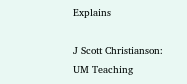Explains

J Scott Christianson: UM Teaching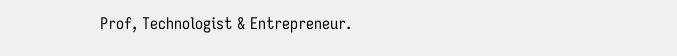Prof, Technologist & Entrepreneur.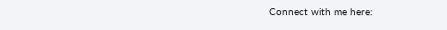Connect with me here: